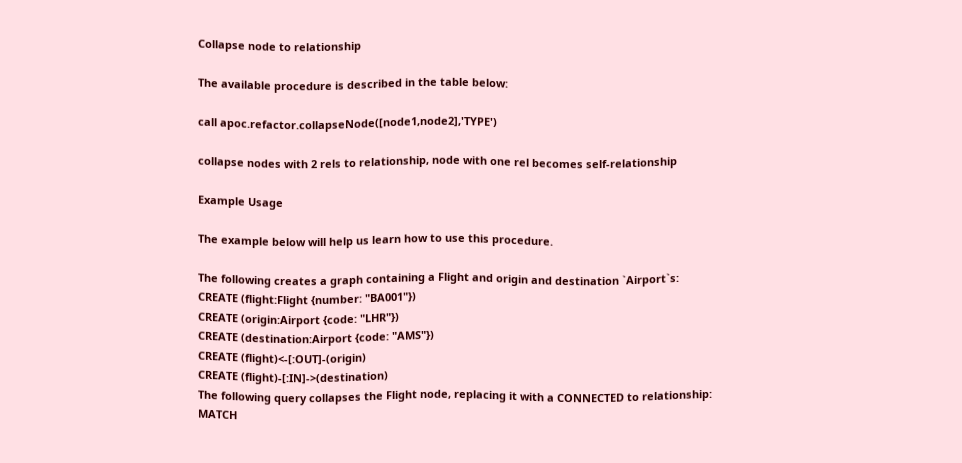Collapse node to relationship

The available procedure is described in the table below:

call apoc.refactor.collapseNode([node1,node2],'TYPE')

collapse nodes with 2 rels to relationship, node with one rel becomes self-relationship

Example Usage

The example below will help us learn how to use this procedure.

The following creates a graph containing a Flight and origin and destination `Airport`s:
CREATE (flight:Flight {number: "BA001"})
CREATE (origin:Airport {code: "LHR"})
CREATE (destination:Airport {code: "AMS"})
CREATE (flight)<-[:OUT]-(origin)
CREATE (flight)-[:IN]->(destination)
The following query collapses the Flight node, replacing it with a CONNECTED to relationship:
MATCH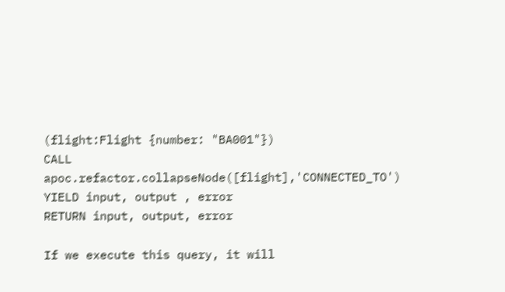(flight:Flight {number: "BA001"})
CALL apoc.refactor.collapseNode([flight],'CONNECTED_TO')
YIELD input, output , error
RETURN input, output, error

If we execute this query, it will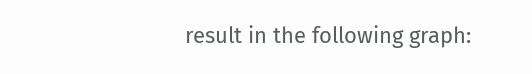result in the following graph: